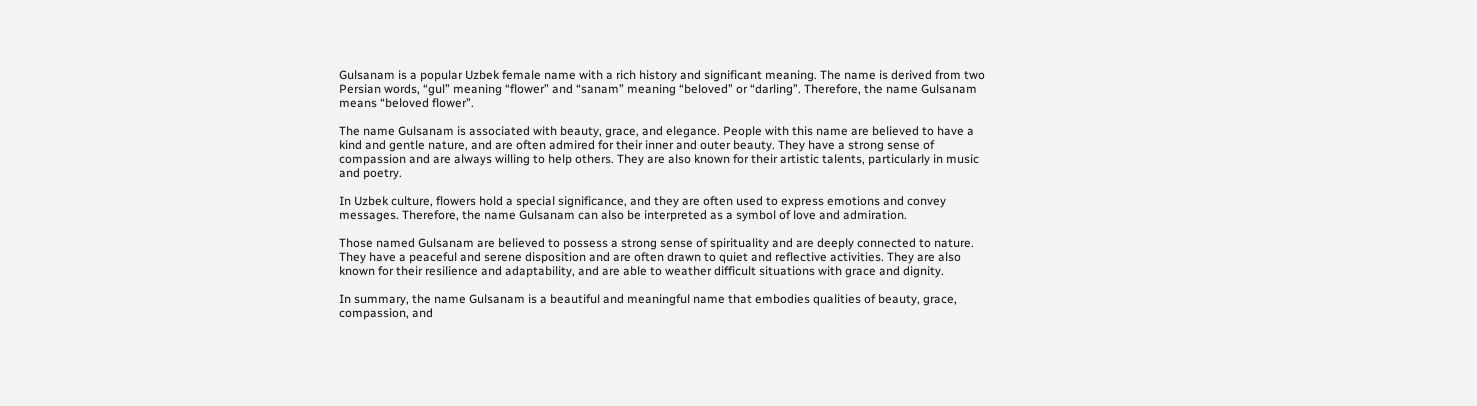Gulsanam is a popular Uzbek female name with a rich history and significant meaning. The name is derived from two Persian words, “gul” meaning “flower” and “sanam” meaning “beloved” or “darling”. Therefore, the name Gulsanam means “beloved flower”.

The name Gulsanam is associated with beauty, grace, and elegance. People with this name are believed to have a kind and gentle nature, and are often admired for their inner and outer beauty. They have a strong sense of compassion and are always willing to help others. They are also known for their artistic talents, particularly in music and poetry.

In Uzbek culture, flowers hold a special significance, and they are often used to express emotions and convey messages. Therefore, the name Gulsanam can also be interpreted as a symbol of love and admiration.

Those named Gulsanam are believed to possess a strong sense of spirituality and are deeply connected to nature. They have a peaceful and serene disposition and are often drawn to quiet and reflective activities. They are also known for their resilience and adaptability, and are able to weather difficult situations with grace and dignity.

In summary, the name Gulsanam is a beautiful and meaningful name that embodies qualities of beauty, grace, compassion, and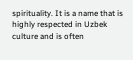spirituality. It is a name that is highly respected in Uzbek culture and is often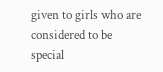given to girls who are considered to be special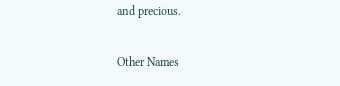and precious.

Other Names